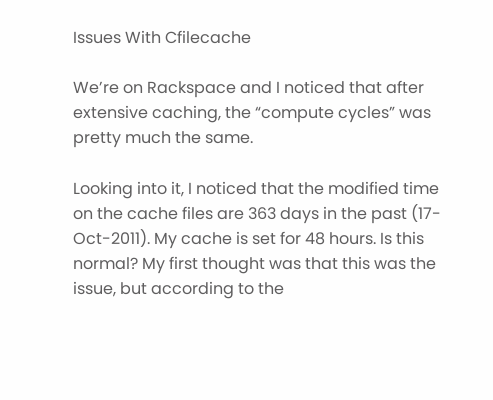Issues With Cfilecache

We’re on Rackspace and I noticed that after extensive caching, the “compute cycles” was pretty much the same.

Looking into it, I noticed that the modified time on the cache files are 363 days in the past (17-Oct-2011). My cache is set for 48 hours. Is this normal? My first thought was that this was the issue, but according to the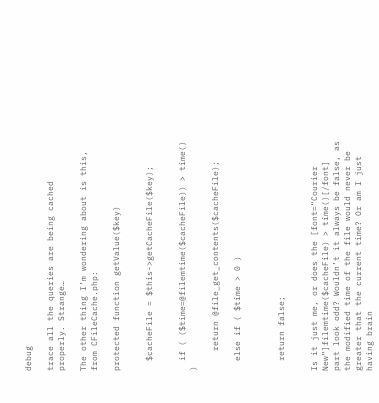debug

trace all the queries are being cached properly. Strange…

The other thing I’m wondering about is this, from CFileCache.php:

protected function getValue($key)


  $cacheFile = $this->getCacheFile($key);


  if ( ($time=@filemtime($cacheFile)) > time() )

    return @file_get_contents($cacheFile);

  else if ( $time > 0 )



  return false;


Is it just me, or does the [font=“Courier New”]filemtime($cacheFile) > time()[/font] part look odd? Wouldn’t it always be false, as the modified time of the file would never be greater that the current time? Or am I just having brain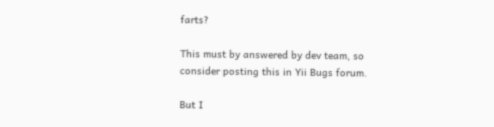farts?

This must by answered by dev team, so consider posting this in Yii Bugs forum.

But I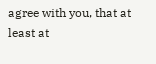agree with you, that at least at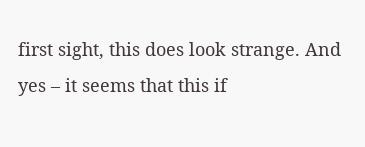first sight, this does look strange. And yes – it seems that this if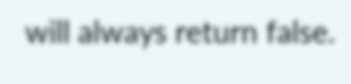will always return false.